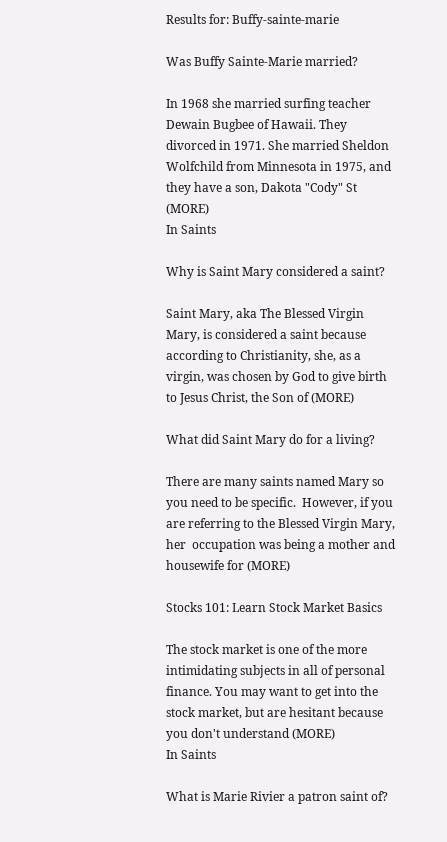Results for: Buffy-sainte-marie

Was Buffy Sainte-Marie married?

In 1968 she married surfing teacher Dewain Bugbee of Hawaii. They divorced in 1971. She married Sheldon Wolfchild from Minnesota in 1975, and they have a son, Dakota "Cody" St (MORE)
In Saints

Why is Saint Mary considered a saint?

Saint Mary, aka The Blessed Virgin Mary, is considered a saint because according to Christianity, she, as a virgin, was chosen by God to give birth to Jesus Christ, the Son of (MORE)

What did Saint Mary do for a living?

There are many saints named Mary so you need to be specific.  However, if you are referring to the Blessed Virgin Mary, her  occupation was being a mother and housewife for (MORE)

Stocks 101: Learn Stock Market Basics

The stock market is one of the more intimidating subjects in all of personal finance. You may want to get into the stock market, but are hesitant because you don't understand (MORE)
In Saints

What is Marie Rivier a patron saint of?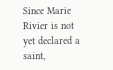Since Marie Rivier is not yet declared a saint,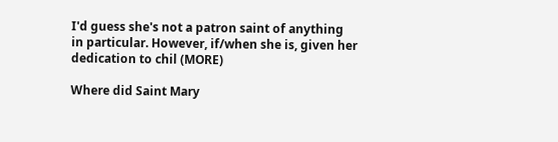I'd guess she's not a patron saint of anything in particular. However, if/when she is, given her dedication to chil (MORE)

Where did Saint Mary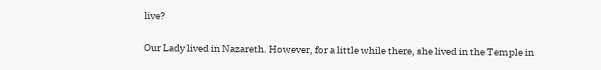live?

Our Lady lived in Nazareth. However, for a little while there, she lived in the Temple in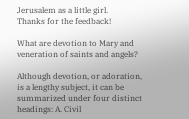Jerusalem as a little girl.
Thanks for the feedback!

What are devotion to Mary and veneration of saints and angels?

Although devotion, or adoration, is a lengthy subject, it can be summarized under four distinct headings: A. Civil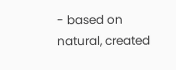- based on natural, created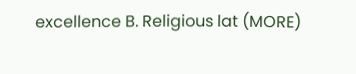excellence B. Religious lat (MORE)